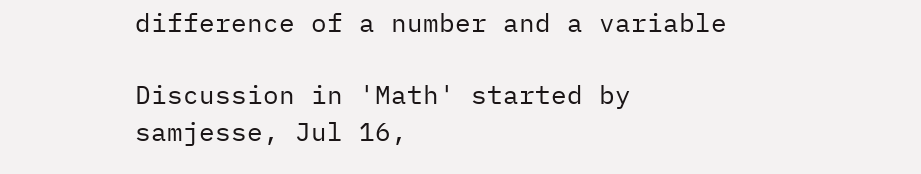difference of a number and a variable

Discussion in 'Math' started by samjesse, Jul 16,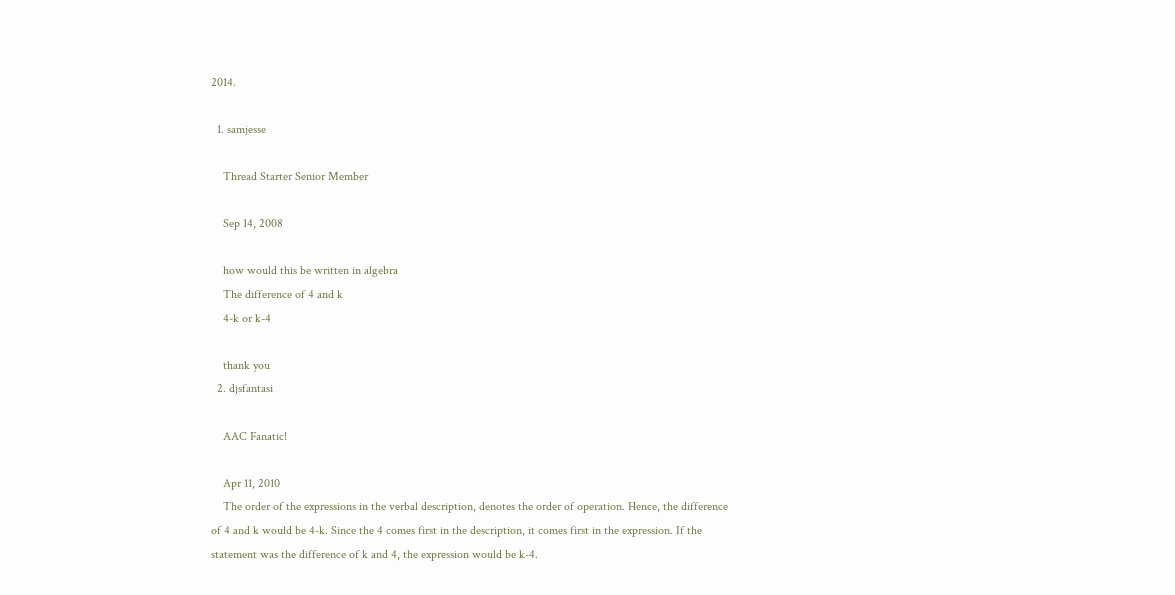2014.

  1. samjesse

    Thread Starter Senior Member

    Sep 14, 2008

    how would this be written in algebra
    The difference of 4 and k
    4-k or k-4

    thank you
  2. djsfantasi

    AAC Fanatic!

    Apr 11, 2010
    The order of the expressions in the verbal description, denotes the order of operation. Hence, the difference of 4 and k would be 4-k. Since the 4 comes first in the description, it comes first in the expression. If the statement was the difference of k and 4, the expression would be k-4.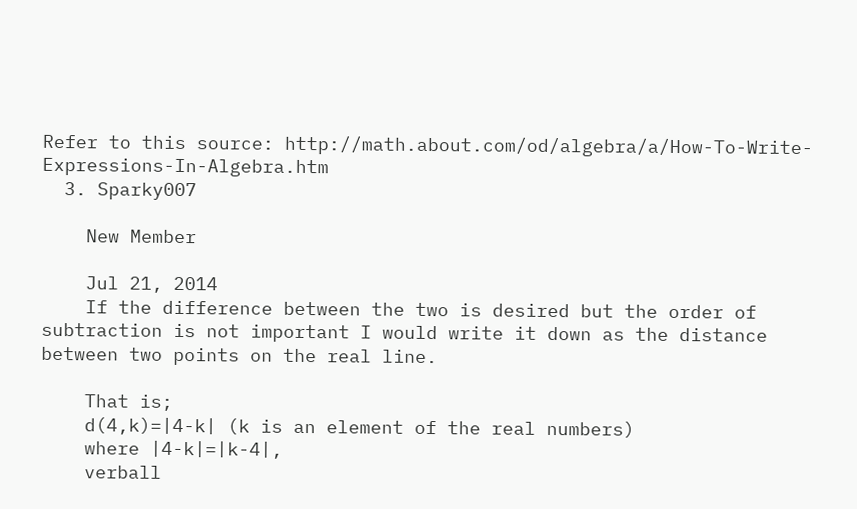Refer to this source: http://math.about.com/od/algebra/a/How-To-Write-Expressions-In-Algebra.htm
  3. Sparky007

    New Member

    Jul 21, 2014
    If the difference between the two is desired but the order of subtraction is not important I would write it down as the distance between two points on the real line.

    That is;
    d(4,k)=|4-k| (k is an element of the real numbers)
    where |4-k|=|k-4|,
    verball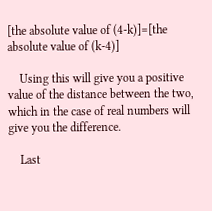[the absolute value of (4-k)]=[the absolute value of (k-4)]

    Using this will give you a positive value of the distance between the two, which in the case of real numbers will give you the difference.

    Last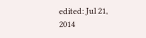edited: Jul 21, 2014